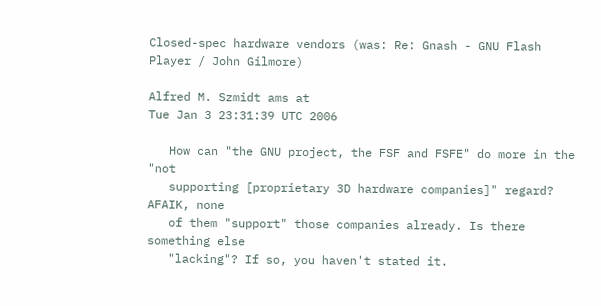Closed-spec hardware vendors (was: Re: Gnash - GNU Flash Player / John Gilmore)

Alfred M. Szmidt ams at
Tue Jan 3 23:31:39 UTC 2006

   How can "the GNU project, the FSF and FSFE" do more in the "not
   supporting [proprietary 3D hardware companies]" regard? AFAIK, none
   of them "support" those companies already. Is there something else
   "lacking"? If so, you haven't stated it.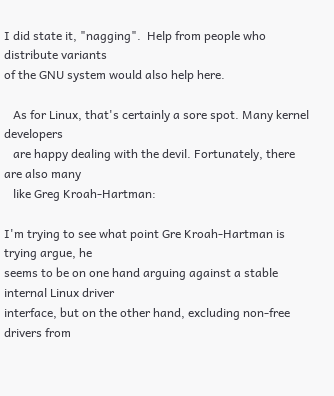I did state it, "nagging".  Help from people who distribute variants
of the GNU system would also help here.

   As for Linux, that's certainly a sore spot. Many kernel developers
   are happy dealing with the devil. Fortunately, there are also many
   like Greg Kroah-Hartman:

I'm trying to see what point Gre Kroah-Hartman is trying argue, he
seems to be on one hand arguing against a stable internal Linux driver
interface, but on the other hand, excluding non-free drivers from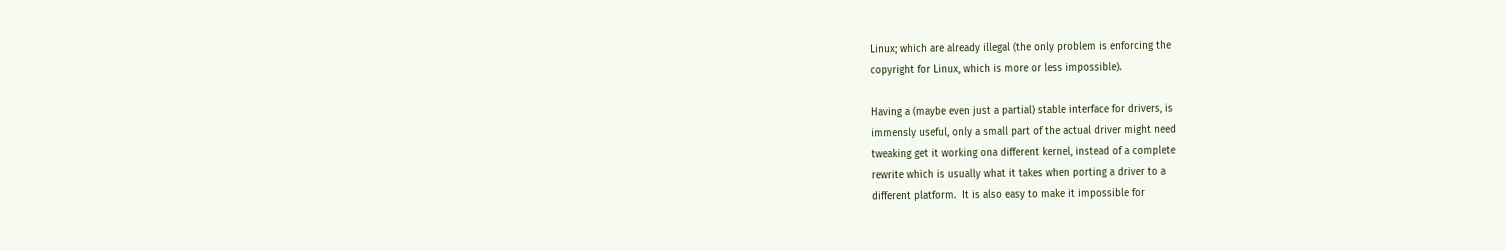Linux; which are already illegal (the only problem is enforcing the
copyright for Linux, which is more or less impossible).

Having a (maybe even just a partial) stable interface for drivers, is
immensly useful, only a small part of the actual driver might need
tweaking get it working ona different kernel, instead of a complete
rewrite which is usually what it takes when porting a driver to a
different platform.  It is also easy to make it impossible for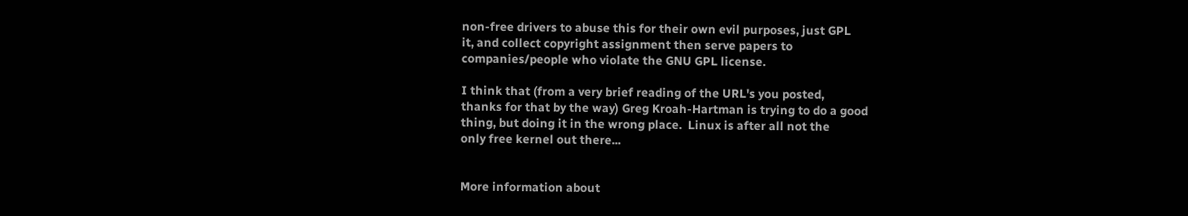non-free drivers to abuse this for their own evil purposes, just GPL
it, and collect copyright assignment then serve papers to
companies/people who violate the GNU GPL license.

I think that (from a very brief reading of the URL's you posted,
thanks for that by the way) Greg Kroah-Hartman is trying to do a good
thing, but doing it in the wrong place.  Linux is after all not the
only free kernel out there...


More information about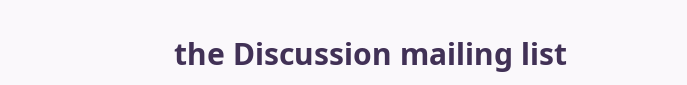the Discussion mailing list